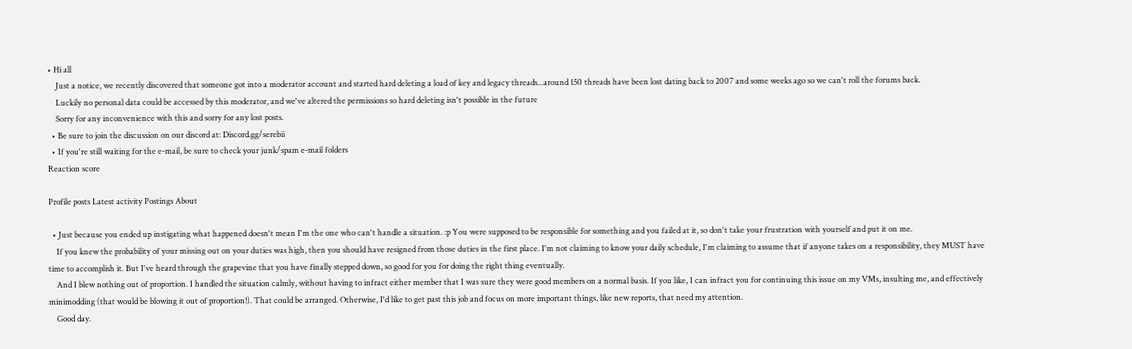• Hi all
    Just a notice, we recently discovered that someone got into a moderator account and started hard deleting a load of key and legacy threads...around 150 threads have been lost dating back to 2007 and some weeks ago so we can't roll the forums back.
    Luckily no personal data could be accessed by this moderator, and we've altered the permissions so hard deleting isn't possible in the future
    Sorry for any inconvenience with this and sorry for any lost posts.
  • Be sure to join the discussion on our discord at: Discord.gg/serebii
  • If you're still waiting for the e-mail, be sure to check your junk/spam e-mail folders
Reaction score

Profile posts Latest activity Postings About

  • Just because you ended up instigating what happened doesn't mean I'm the one who can't handle a situation. :p You were supposed to be responsible for something and you failed at it, so don't take your frustration with yourself and put it on me.
    If you knew the probability of your missing out on your duties was high, then you should have resigned from those duties in the first place. I'm not claiming to know your daily schedule, I'm claiming to assume that if anyone takes on a responsibility, they MUST have time to accomplish it. But I've heard through the grapevine that you have finally stepped down, so good for you for doing the right thing eventually.
    And I blew nothing out of proportion. I handled the situation calmly, without having to infract either member that I was sure they were good members on a normal basis. If you like, I can infract you for continuing this issue on my VMs, insulting me, and effectively minimodding (that would be blowing it out of proportion!). That could be arranged. Otherwise, I'd like to get past this job and focus on more important things, like new reports, that need my attention.
    Good day.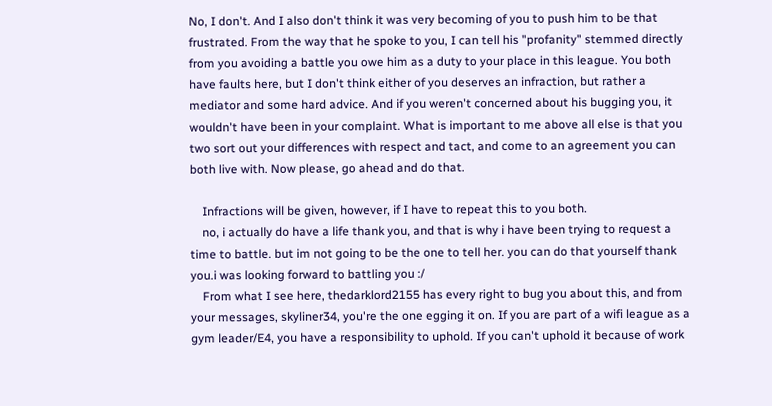No, I don't. And I also don't think it was very becoming of you to push him to be that frustrated. From the way that he spoke to you, I can tell his "profanity" stemmed directly from you avoiding a battle you owe him as a duty to your place in this league. You both have faults here, but I don't think either of you deserves an infraction, but rather a mediator and some hard advice. And if you weren't concerned about his bugging you, it wouldn't have been in your complaint. What is important to me above all else is that you two sort out your differences with respect and tact, and come to an agreement you can both live with. Now please, go ahead and do that.

    Infractions will be given, however, if I have to repeat this to you both.
    no, i actually do have a life thank you, and that is why i have been trying to request a time to battle. but im not going to be the one to tell her. you can do that yourself thank you.i was looking forward to battling you :/
    From what I see here, thedarklord2155 has every right to bug you about this, and from your messages, skyliner34, you're the one egging it on. If you are part of a wifi league as a gym leader/E4, you have a responsibility to uphold. If you can't uphold it because of work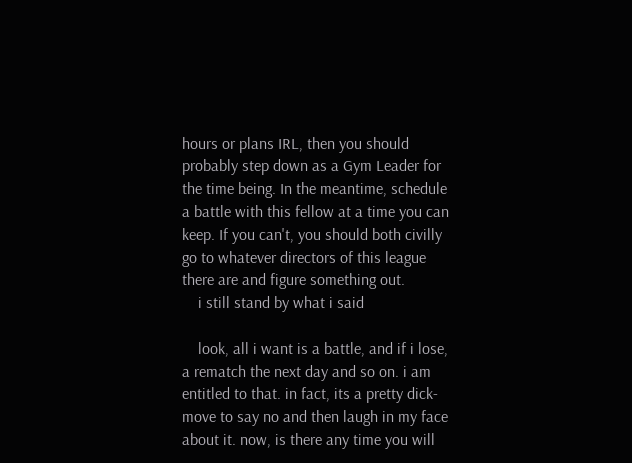hours or plans IRL, then you should probably step down as a Gym Leader for the time being. In the meantime, schedule a battle with this fellow at a time you can keep. If you can't, you should both civilly go to whatever directors of this league there are and figure something out.
    i still stand by what i said

    look, all i want is a battle, and if i lose, a rematch the next day and so on. i am entitled to that. in fact, its a pretty dick-move to say no and then laugh in my face about it. now, is there any time you will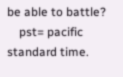be able to battle?
    pst= pacific standard time.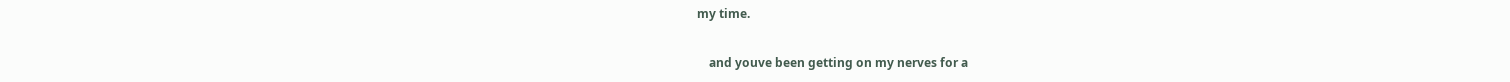my time.

    and youve been getting on my nerves for a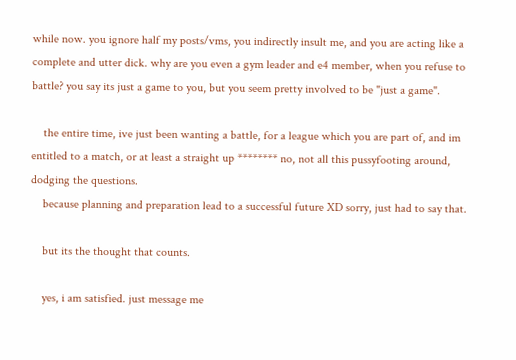while now. you ignore half my posts/vms, you indirectly insult me, and you are acting like a complete and utter dick. why are you even a gym leader and e4 member, when you refuse to battle? you say its just a game to you, but you seem pretty involved to be "just a game".

    the entire time, ive just been wanting a battle, for a league which you are part of, and im entitled to a match, or at least a straight up ******** no, not all this pussyfooting around, dodging the questions.
    because planning and preparation lead to a successful future XD sorry, just had to say that.

    but its the thought that counts.

    yes, i am satisfied. just message me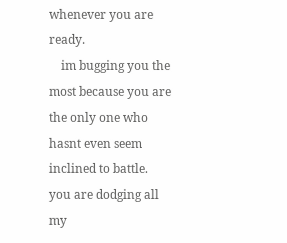whenever you are ready.
    im bugging you the most because you are the only one who hasnt even seem inclined to battle. you are dodging all my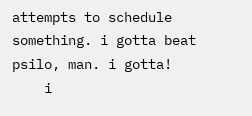attempts to schedule something. i gotta beat psilo, man. i gotta!
    i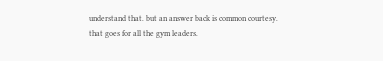understand that. but an answer back is common courtesy. that goes for all the gym leaders.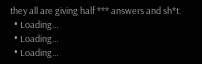they all are giving half *** answers and sh*t.
  • Loading…
  • Loading…
  • Loading…